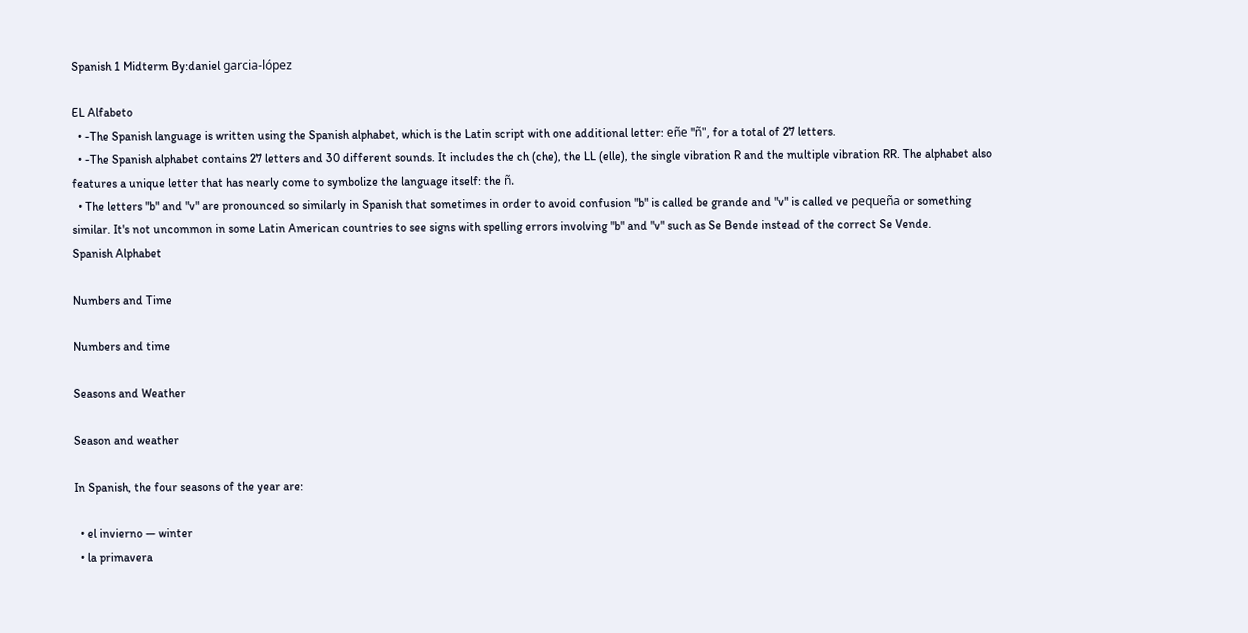Spanish 1 Midterm By:daniel garcia-lópez

EL Alfabeto
  • -The Spanish language is written using the Spanish alphabet, which is the Latin script with one additional letter: eñe "ñ", for a total of 27 letters.
  • -The Spanish alphabet contains 27 letters and 30 different sounds. It includes the ch (che), the LL (elle), the single vibration R and the multiple vibration RR. The alphabet also features a unique letter that has nearly come to symbolize the language itself: the ñ.
  • The letters "b" and "v" are pronounced so similarly in Spanish that sometimes in order to avoid confusion "b" is called be grande and "v" is called ve pequeña or something similar. It's not uncommon in some Latin American countries to see signs with spelling errors involving "b" and "v" such as Se Bende instead of the correct Se Vende.
Spanish Alphabet

Numbers and Time

Numbers and time

Seasons and Weather

Season and weather

In Spanish, the four seasons of the year are:

  • el invierno — winter
  • la primavera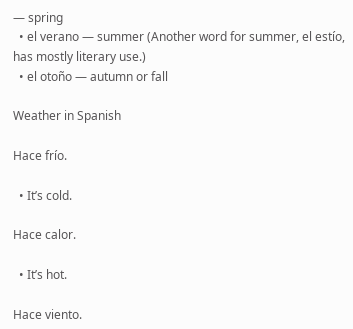— spring
  • el verano — summer (Another word for summer, el estío, has mostly literary use.)
  • el otoño — autumn or fall

Weather in Spanish

Hace frío.

  • It’s cold.

Hace calor.

  • It’s hot.

Hace viento.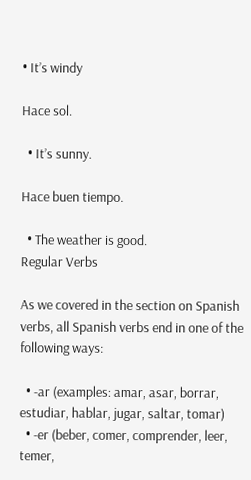• It’s windy

Hace sol.

  • It’s sunny.

Hace buen tiempo.

  • The weather is good.
Regular Verbs

As we covered in the section on Spanish verbs, all Spanish verbs end in one of the following ways:

  • -ar (examples: amar, asar, borrar, estudiar, hablar, jugar, saltar, tomar)
  • -er (beber, comer, comprender, leer, temer,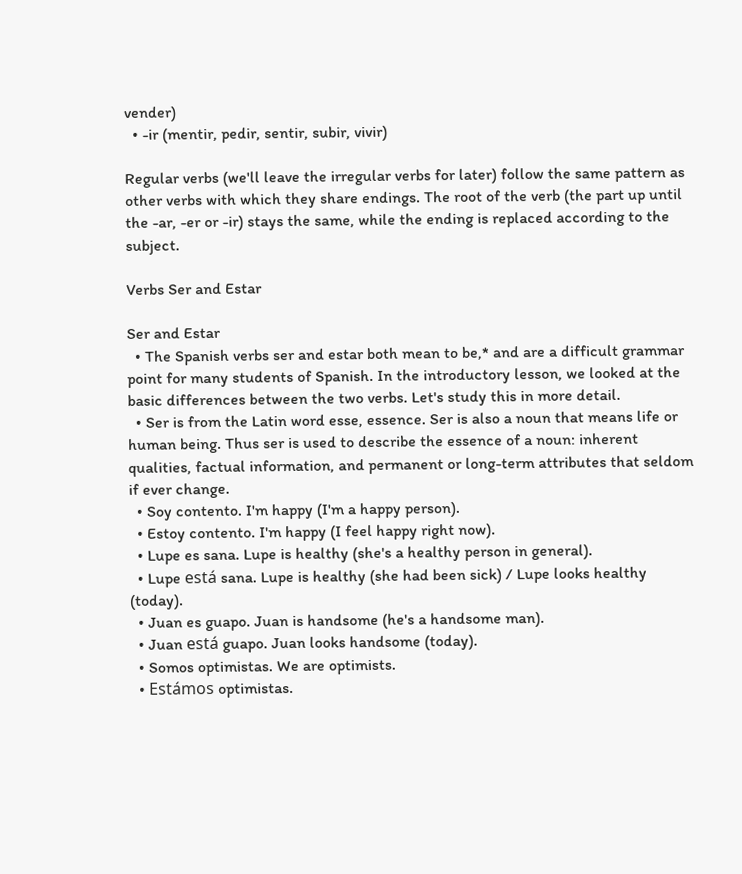vender)
  • -ir (mentir, pedir, sentir, subir, vivir)

Regular verbs (we'll leave the irregular verbs for later) follow the same pattern as other verbs with which they share endings. The root of the verb (the part up until the -ar, -er or -ir) stays the same, while the ending is replaced according to the subject.

Verbs Ser and Estar

Ser and Estar
  • The Spanish verbs ser and estar both mean to be,* and are a difficult grammar point for many students of Spanish. In the introductory lesson, we looked at the basic differences between the two verbs. Let's study this in more detail.
  • Ser is from the Latin word esse, essence. Ser is also a noun that means life or human being. Thus ser is used to describe the essence of a noun: inherent qualities, factual information, and permanent or long-term attributes that seldom if ever change.
  • Soy contento. I'm happy (I'm a happy person).
  • Estoy contento. I'm happy (I feel happy right now).
  • Lupe es sana. Lupe is healthy (she's a healthy person in general).
  • Lupe está sana. Lupe is healthy (she had been sick) / Lupe looks healthy (today).
  • Juan es guapo. Juan is handsome (he's a handsome man).
  • Juan está guapo. Juan looks handsome (today).
  • Somos optimistas. We are optimists.
  • Estámos optimistas.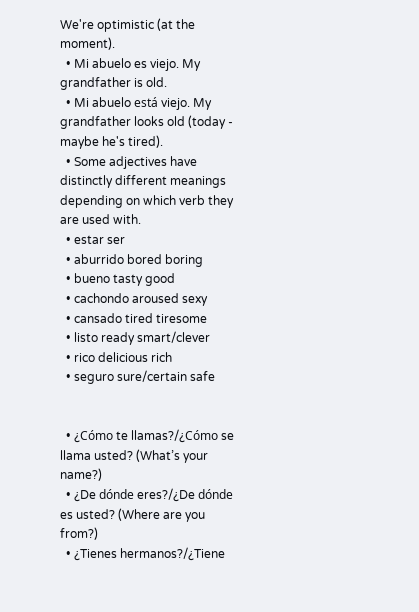We're optimistic (at the moment).
  • Mi abuelo es viejo. My grandfather is old.
  • Mi abuelo está viejo. My grandfather looks old (today - maybe he's tired).
  • Some adjectives have distinctly different meanings depending on which verb they are used with.
  • estar ser
  • aburrido bored boring
  • bueno tasty good
  • cachondo aroused sexy
  • cansado tired tiresome
  • listo ready smart/clever
  • rico delicious rich
  • seguro sure/certain safe


  • ¿Cómo te llamas?/¿Cómo se llama usted? (What’s your name?)
  • ¿De dónde eres?/¿De dónde es usted? (Where are you from?)
  • ¿Tienes hermanos?/¿Tiene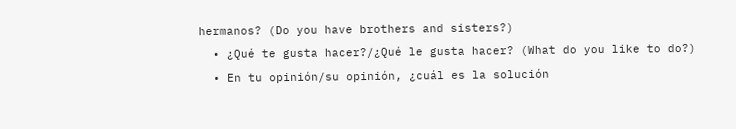hermanos? (Do you have brothers and sisters?)
  • ¿Qué te gusta hacer?/¿Qué le gusta hacer? (What do you like to do?)
  • En tu opinión/su opinión, ¿cuál es la solución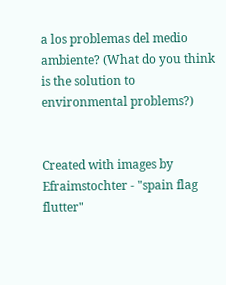a los problemas del medio ambiente? (What do you think is the solution to environmental problems?)


Created with images by Efraimstochter - "spain flag flutter"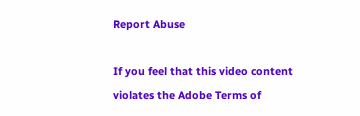Report Abuse

If you feel that this video content violates the Adobe Terms of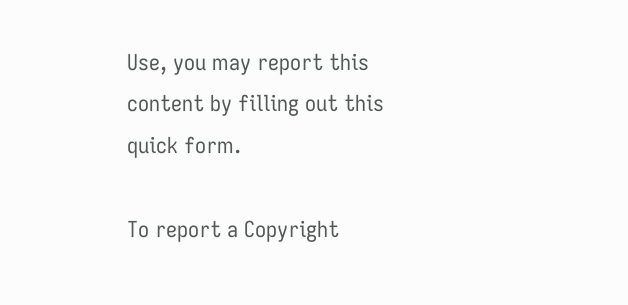Use, you may report this content by filling out this quick form.

To report a Copyright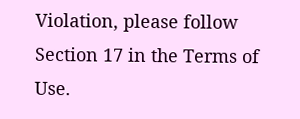Violation, please follow Section 17 in the Terms of Use.